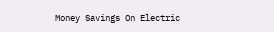Money Savings On Electric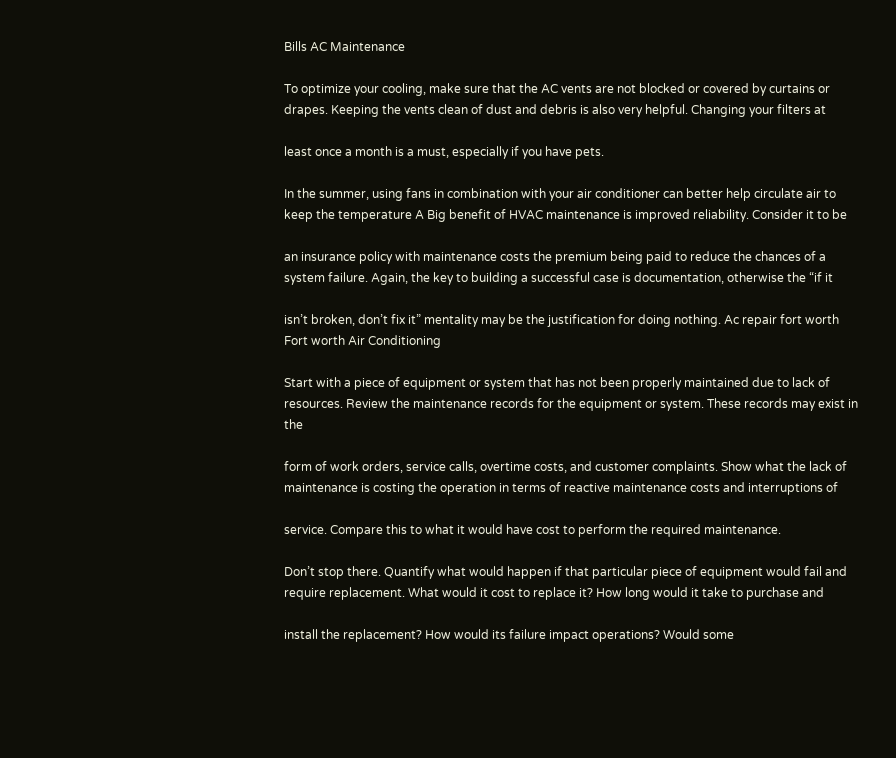Bills AC Maintenance

To optimize your cooling, make sure that the AC vents are not blocked or covered by curtains or drapes. Keeping the vents clean of dust and debris is also very helpful. Changing your filters at

least once a month is a must, especially if you have pets.

In the summer, using fans in combination with your air conditioner can better help circulate air to keep the temperature A Big benefit of HVAC maintenance is improved reliability. Consider it to be

an insurance policy with maintenance costs the premium being paid to reduce the chances of a system failure. Again, the key to building a successful case is documentation, otherwise the “if it

isn’t broken, don’t fix it” mentality may be the justification for doing nothing. Ac repair fort worth Fort worth Air Conditioning

Start with a piece of equipment or system that has not been properly maintained due to lack of resources. Review the maintenance records for the equipment or system. These records may exist in the

form of work orders, service calls, overtime costs, and customer complaints. Show what the lack of maintenance is costing the operation in terms of reactive maintenance costs and interruptions of

service. Compare this to what it would have cost to perform the required maintenance.

Don’t stop there. Quantify what would happen if that particular piece of equipment would fail and require replacement. What would it cost to replace it? How long would it take to purchase and

install the replacement? How would its failure impact operations? Would some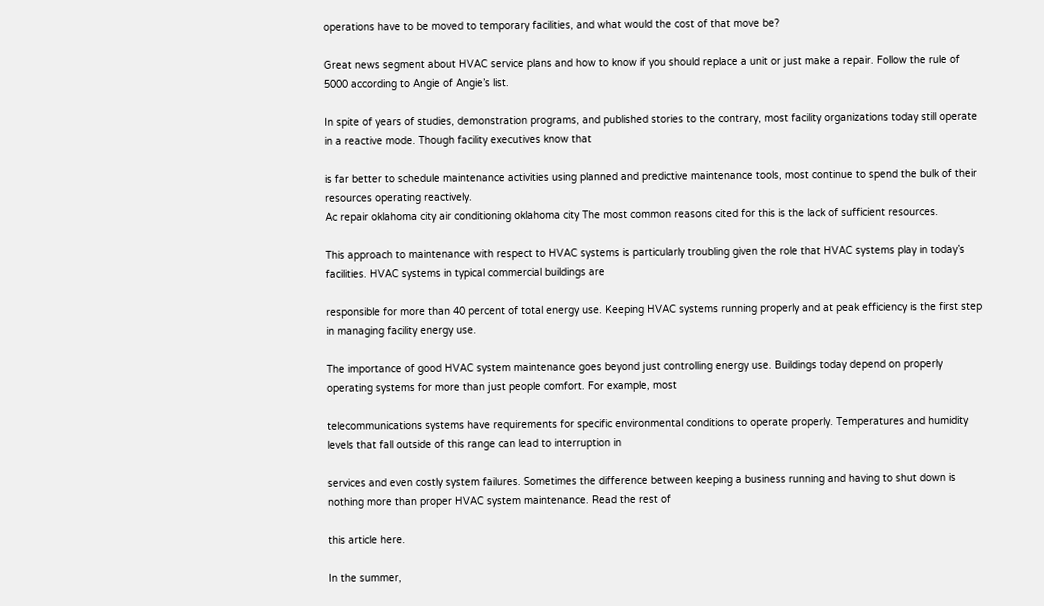operations have to be moved to temporary facilities, and what would the cost of that move be?

Great news segment about HVAC service plans and how to know if you should replace a unit or just make a repair. Follow the rule of 5000 according to Angie of Angie’s list.

In spite of years of studies, demonstration programs, and published stories to the contrary, most facility organizations today still operate in a reactive mode. Though facility executives know that

is far better to schedule maintenance activities using planned and predictive maintenance tools, most continue to spend the bulk of their resources operating reactively.
Ac repair oklahoma city air conditioning oklahoma city The most common reasons cited for this is the lack of sufficient resources.

This approach to maintenance with respect to HVAC systems is particularly troubling given the role that HVAC systems play in today’s facilities. HVAC systems in typical commercial buildings are

responsible for more than 40 percent of total energy use. Keeping HVAC systems running properly and at peak efficiency is the first step in managing facility energy use.

The importance of good HVAC system maintenance goes beyond just controlling energy use. Buildings today depend on properly operating systems for more than just people comfort. For example, most

telecommunications systems have requirements for specific environmental conditions to operate properly. Temperatures and humidity levels that fall outside of this range can lead to interruption in

services and even costly system failures. Sometimes the difference between keeping a business running and having to shut down is nothing more than proper HVAC system maintenance. Read the rest of

this article here.

In the summer,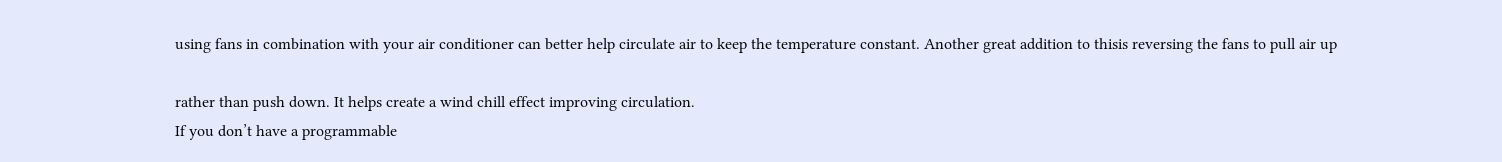using fans in combination with your air conditioner can better help circulate air to keep the temperature constant. Another great addition to thisis reversing the fans to pull air up

rather than push down. It helps create a wind chill effect improving circulation.
If you don’t have a programmable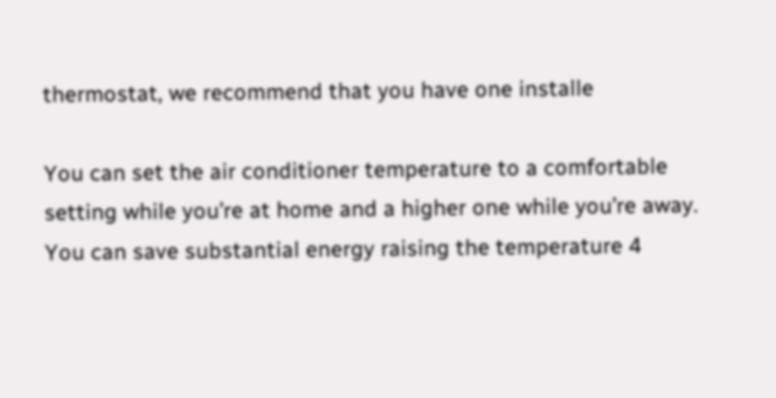thermostat, we recommend that you have one installe

You can set the air conditioner temperature to a comfortable setting while you’re at home and a higher one while you’re away. You can save substantial energy raising the temperature 4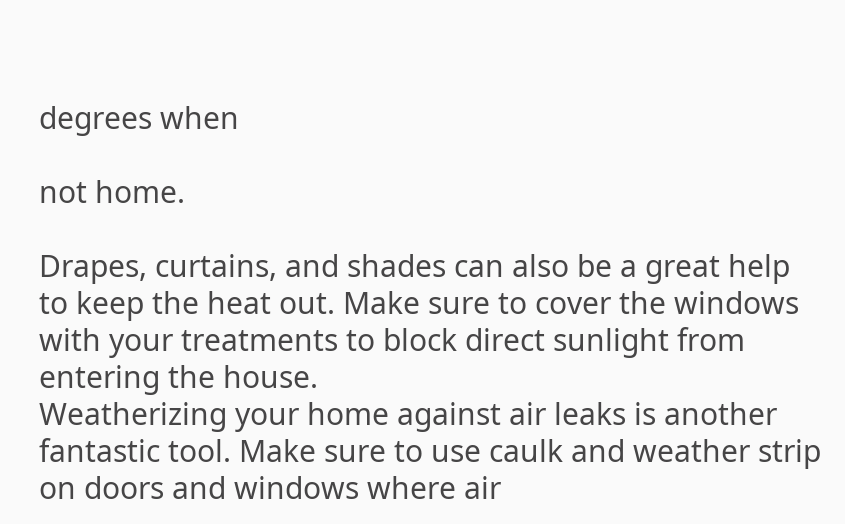degrees when

not home.

Drapes, curtains, and shades can also be a great help to keep the heat out. Make sure to cover the windows with your treatments to block direct sunlight from entering the house.
Weatherizing your home against air leaks is another fantastic tool. Make sure to use caulk and weather strip on doors and windows where air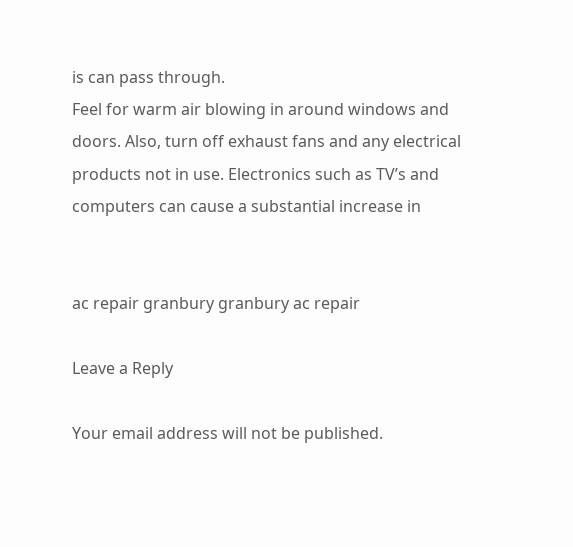is can pass through.
Feel for warm air blowing in around windows and doors. Also, turn off exhaust fans and any electrical products not in use. Electronics such as TV’s and computers can cause a substantial increase in


ac repair granbury granbury ac repair

Leave a Reply

Your email address will not be published.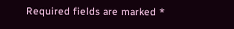Required fields are marked *